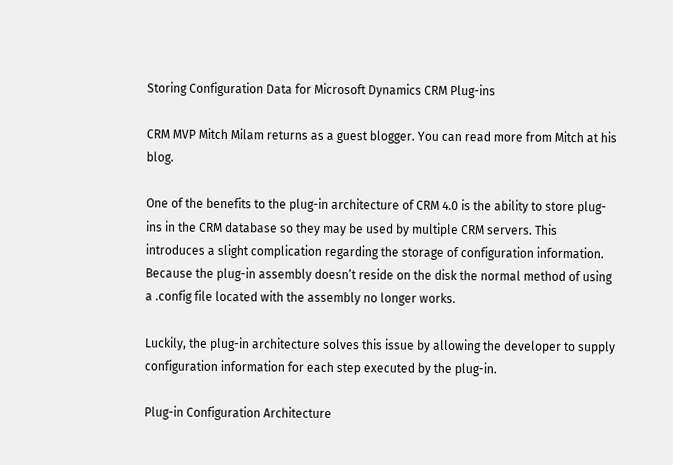Storing Configuration Data for Microsoft Dynamics CRM Plug-ins

CRM MVP Mitch Milam returns as a guest blogger. You can read more from Mitch at his blog.

One of the benefits to the plug-in architecture of CRM 4.0 is the ability to store plug-ins in the CRM database so they may be used by multiple CRM servers. This introduces a slight complication regarding the storage of configuration information. Because the plug-in assembly doesn’t reside on the disk the normal method of using a .config file located with the assembly no longer works.

Luckily, the plug-in architecture solves this issue by allowing the developer to supply configuration information for each step executed by the plug-in.

Plug-in Configuration Architecture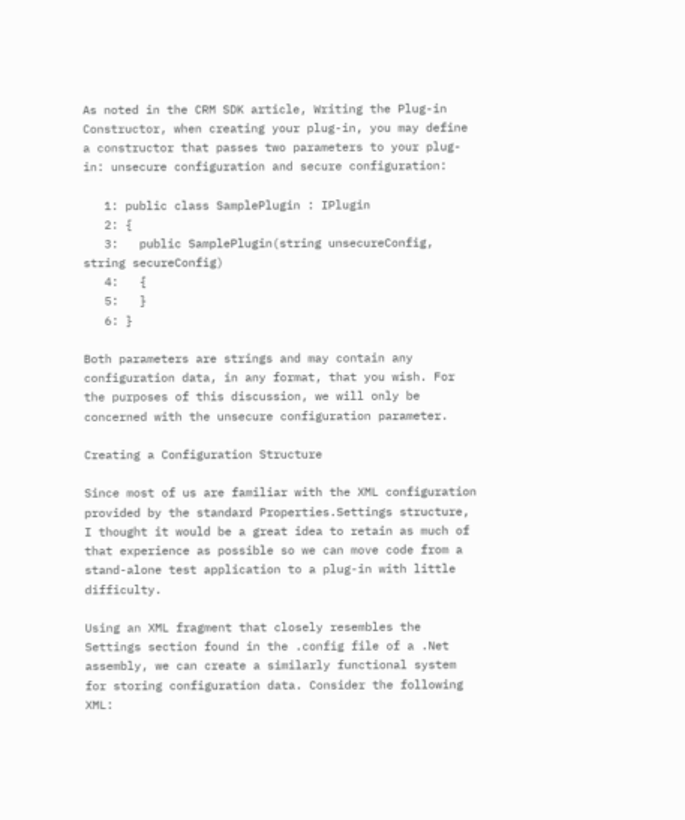As noted in the CRM SDK article, Writing the Plug-in Constructor, when creating your plug-in, you may define a constructor that passes two parameters to your plug-in: unsecure configuration and secure configuration:

   1: public class SamplePlugin : IPlugin
   2: {
   3:   public SamplePlugin(string unsecureConfig, string secureConfig)
   4:   {
   5:   }
   6: }

Both parameters are strings and may contain any configuration data, in any format, that you wish. For the purposes of this discussion, we will only be concerned with the unsecure configuration parameter.

Creating a Configuration Structure

Since most of us are familiar with the XML configuration provided by the standard Properties.Settings structure, I thought it would be a great idea to retain as much of that experience as possible so we can move code from a stand-alone test application to a plug-in with little difficulty.

Using an XML fragment that closely resembles the Settings section found in the .config file of a .Net assembly, we can create a similarly functional system for storing configuration data. Consider the following XML: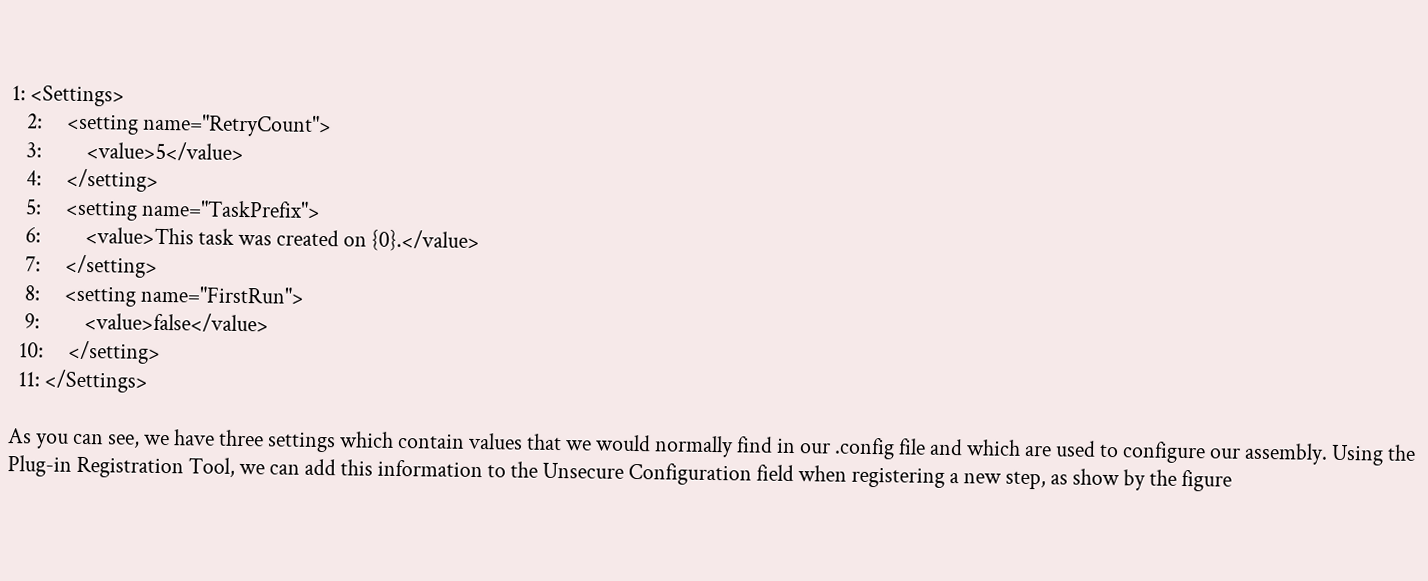1: <Settings>
   2:     <setting name="RetryCount">
   3:         <value>5</value>
   4:     </setting>
   5:     <setting name="TaskPrefix">
   6:         <value>This task was created on {0}.</value>
   7:     </setting>
   8:     <setting name="FirstRun">
   9:         <value>false</value>
  10:     </setting>
  11: </Settings>

As you can see, we have three settings which contain values that we would normally find in our .config file and which are used to configure our assembly. Using the Plug-in Registration Tool, we can add this information to the Unsecure Configuration field when registering a new step, as show by the figure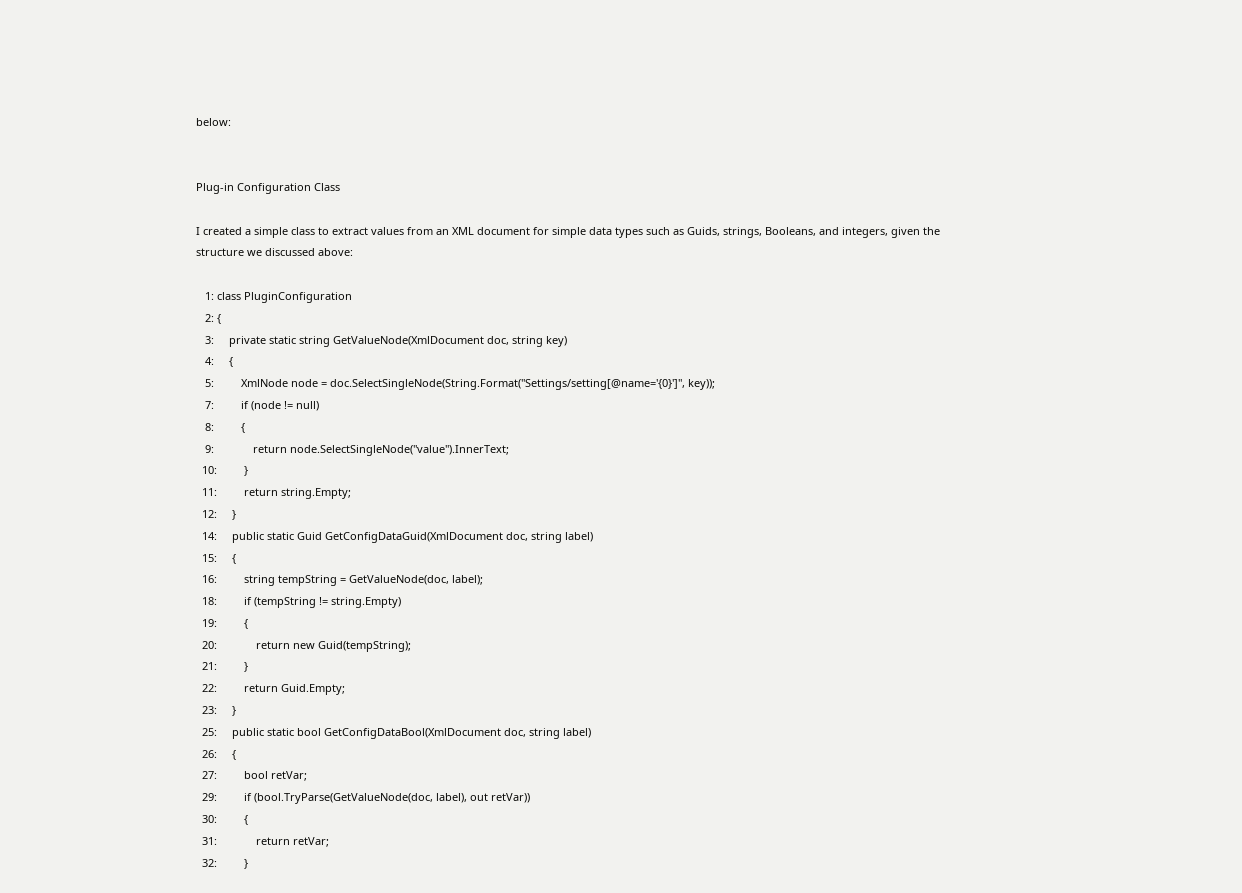below:


Plug-in Configuration Class

I created a simple class to extract values from an XML document for simple data types such as Guids, strings, Booleans, and integers, given the structure we discussed above:

   1: class PluginConfiguration
   2: {
   3:     private static string GetValueNode(XmlDocument doc, string key)
   4:     {
   5:         XmlNode node = doc.SelectSingleNode(String.Format("Settings/setting[@name='{0}']", key));
   7:         if (node != null)
   8:         {
   9:             return node.SelectSingleNode("value").InnerText;
  10:         }
  11:         return string.Empty;
  12:     }
  14:     public static Guid GetConfigDataGuid(XmlDocument doc, string label)
  15:     {
  16:         string tempString = GetValueNode(doc, label);
  18:         if (tempString != string.Empty)
  19:         {
  20:             return new Guid(tempString);
  21:         }
  22:         return Guid.Empty;
  23:     }
  25:     public static bool GetConfigDataBool(XmlDocument doc, string label)
  26:     {
  27:         bool retVar;
  29:         if (bool.TryParse(GetValueNode(doc, label), out retVar))
  30:         {
  31:             return retVar;
  32:         }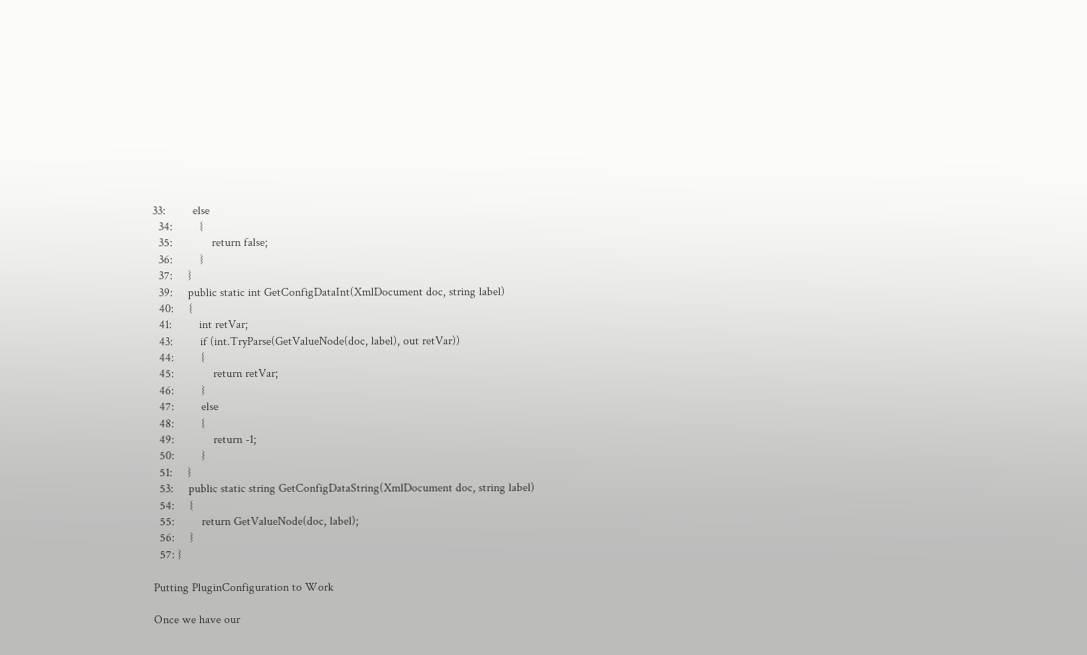33:         else
  34:         {
  35:             return false;
  36:         }
  37:     }
  39:     public static int GetConfigDataInt(XmlDocument doc, string label)
  40:     {
  41:         int retVar;
  43:         if (int.TryParse(GetValueNode(doc, label), out retVar))
  44:         {
  45:             return retVar;
  46:         }
  47:         else
  48:         {
  49:             return -1;
  50:         }
  51:     }
  53:     public static string GetConfigDataString(XmlDocument doc, string label)
  54:     {
  55:         return GetValueNode(doc, label);
  56:     }
  57: }

Putting PluginConfiguration to Work

Once we have our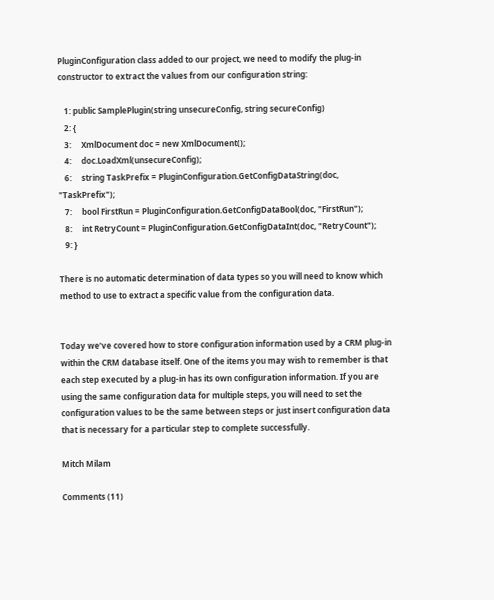PluginConfiguration class added to our project, we need to modify the plug-in constructor to extract the values from our configuration string:

   1: public SamplePlugin(string unsecureConfig, string secureConfig)
   2: {
   3:     XmlDocument doc = new XmlDocument();
   4:     doc.LoadXml(unsecureConfig);
   6:     string TaskPrefix = PluginConfiguration.GetConfigDataString(doc, "TaskPrefix");
   7:     bool FirstRun = PluginConfiguration.GetConfigDataBool(doc, "FirstRun");
   8:     int RetryCount = PluginConfiguration.GetConfigDataInt(doc, "RetryCount");
   9: }

There is no automatic determination of data types so you will need to know which method to use to extract a specific value from the configuration data.


Today we’ve covered how to store configuration information used by a CRM plug-in within the CRM database itself. One of the items you may wish to remember is that each step executed by a plug-in has its own configuration information. If you are using the same configuration data for multiple steps, you will need to set the configuration values to be the same between steps or just insert configuration data that is necessary for a particular step to complete successfully.

Mitch Milam

Comments (11)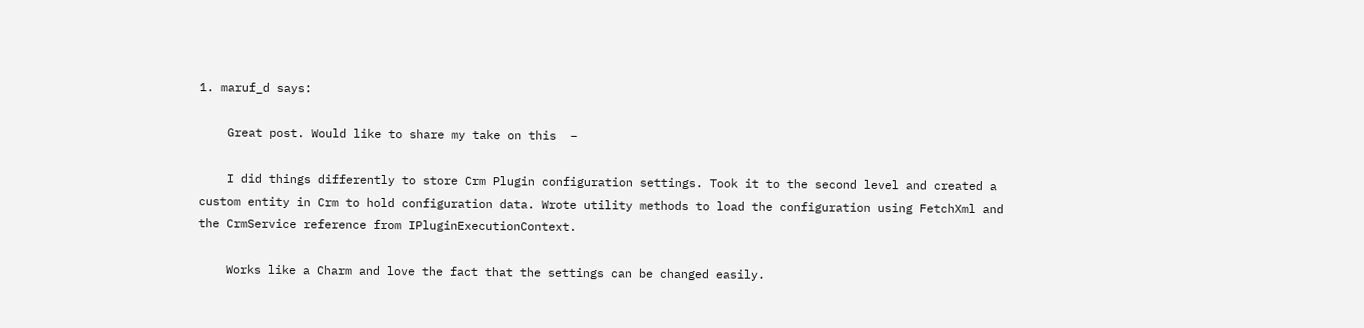1. maruf_d says:

    Great post. Would like to share my take on this  –

    I did things differently to store Crm Plugin configuration settings. Took it to the second level and created a custom entity in Crm to hold configuration data. Wrote utility methods to load the configuration using FetchXml and the CrmService reference from IPluginExecutionContext.

    Works like a Charm and love the fact that the settings can be changed easily.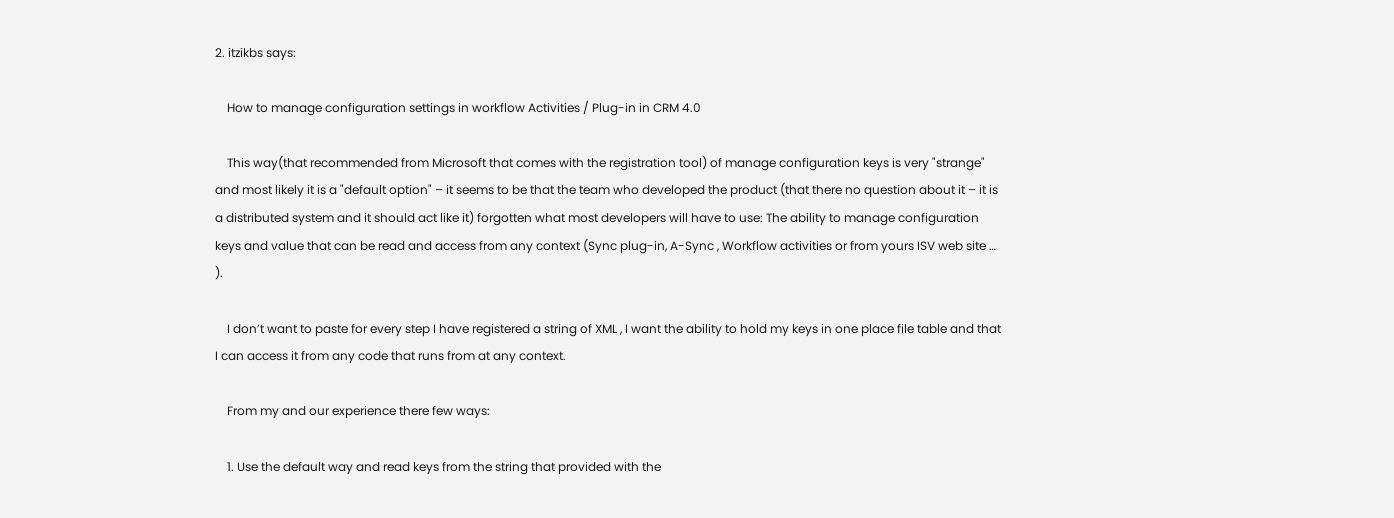2. itzikbs says:

    How to manage configuration settings in workflow Activities / Plug-in in CRM 4.0

    This way(that recommended from Microsoft that comes with the registration tool) of manage configuration keys is very "strange" and most likely it is a "default option" – it seems to be that the team who developed the product (that there no question about it – it is a distributed system and it should act like it) forgotten what most developers will have to use: The ability to manage configuration keys and value that can be read and access from any context (Sync plug-in, A-Sync , Workflow activities or from yours ISV web site … ).

    I don’t want to paste for every step I have registered a string of XML , I want the ability to hold my keys in one place file table and that I can access it from any code that runs from at any context.

    From my and our experience there few ways:

    1. Use the default way and read keys from the string that provided with the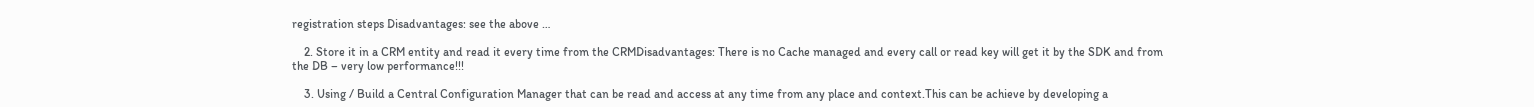registration steps Disadvantages: see the above …

    2. Store it in a CRM entity and read it every time from the CRMDisadvantages: There is no Cache managed and every call or read key will get it by the SDK and from the DB – very low performance!!!

    3. Using / Build a Central Configuration Manager that can be read and access at any time from any place and context.This can be achieve by developing a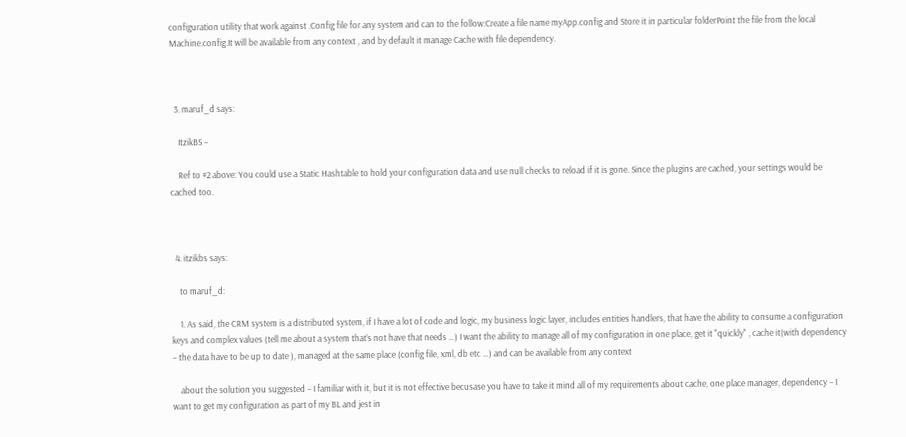configuration utility that work against .Config file for any system and can to the follow:Create a file name myApp.config and Store it in particular folderPoint the file from the local Machine.config.It will be available from any context , and by default it manage Cache with file dependency.



  3. maruf_d says:

    ItzikBS –

    Ref to #2 above: You could use a Static Hashtable to hold your configuration data and use null checks to reload if it is gone. Since the plugins are cached, your settings would be cached too.



  4. itzikbs says:

    to maruf_d:

    1. As said, the CRM system is a distributed system, if I have a lot of code and logic, my business logic layer, includes entities handlers, that have the ability to consume a configuration keys and complex values (tell me about a system that’s not have that needs …) I want the ability to manage all of my configuration in one place, get it "quickly" , cache it(with dependency – the data have to be up to date ), managed at the same place (config file, xml, db etc …) and can be available from any context

    about the solution you suggested – I familiar with it, but it is not effective becusase you have to take it mind all of my requirements about cache, one place manager, dependency – I want to get my configuration as part of my BL and jest in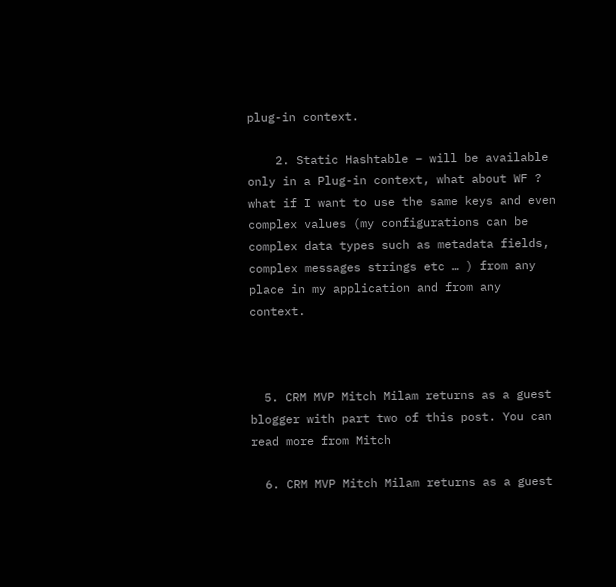plug-in context.

    2. Static Hashtable – will be available only in a Plug-in context, what about WF ? what if I want to use the same keys and even complex values (my configurations can be complex data types such as metadata fields, complex messages strings etc … ) from any place in my application and from any context.



  5. CRM MVP Mitch Milam returns as a guest blogger with part two of this post. You can read more from Mitch

  6. CRM MVP Mitch Milam returns as a guest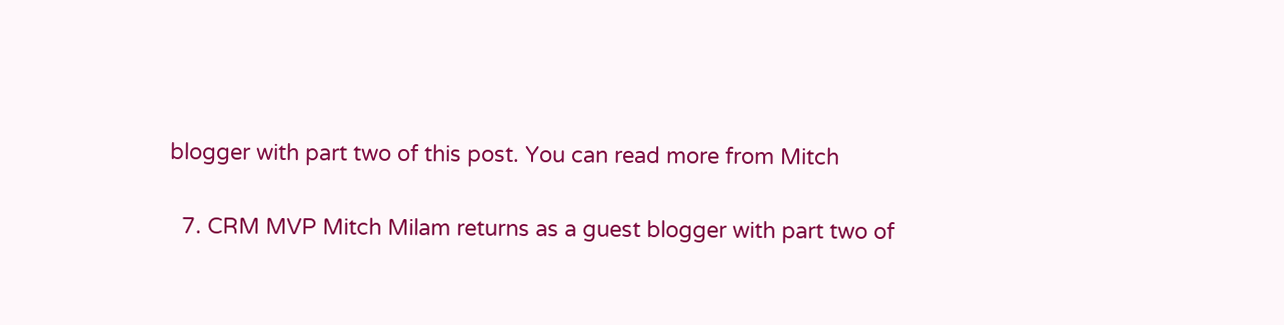blogger with part two of this post. You can read more from Mitch

  7. CRM MVP Mitch Milam returns as a guest blogger with part two of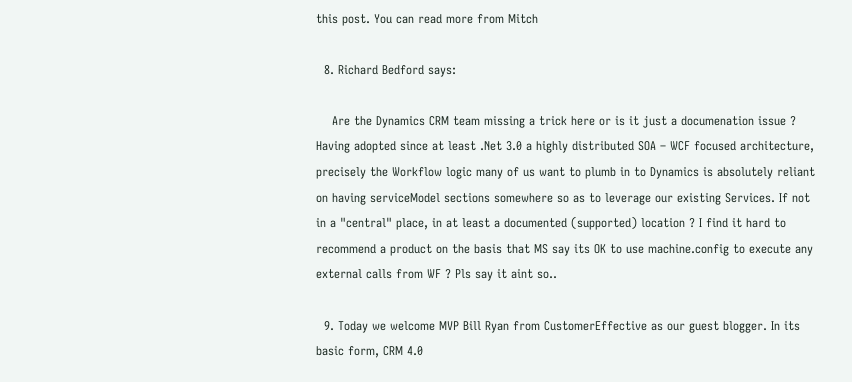this post. You can read more from Mitch

  8. Richard Bedford says:

    Are the Dynamics CRM team missing a trick here or is it just a documenation issue ? Having adopted since at least .Net 3.0 a highly distributed SOA – WCF focused architecture, precisely the Workflow logic many of us want to plumb in to Dynamics is absolutely reliant on having serviceModel sections somewhere so as to leverage our existing Services. If not in a "central" place, in at least a documented (supported) location ? I find it hard to recommend a product on the basis that MS say its OK to use machine.config to execute any external calls from WF ? Pls say it aint so..

  9. Today we welcome MVP Bill Ryan from CustomerEffective as our guest blogger. In its basic form, CRM 4.0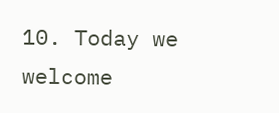10. Today we welcome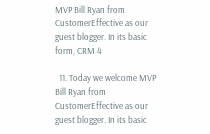MVP Bill Ryan from CustomerEffective as our guest blogger. In its basic form, CRM 4

  11. Today we welcome MVP Bill Ryan from CustomerEffective as our guest blogger. In its basic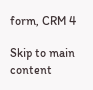form, CRM 4

Skip to main content